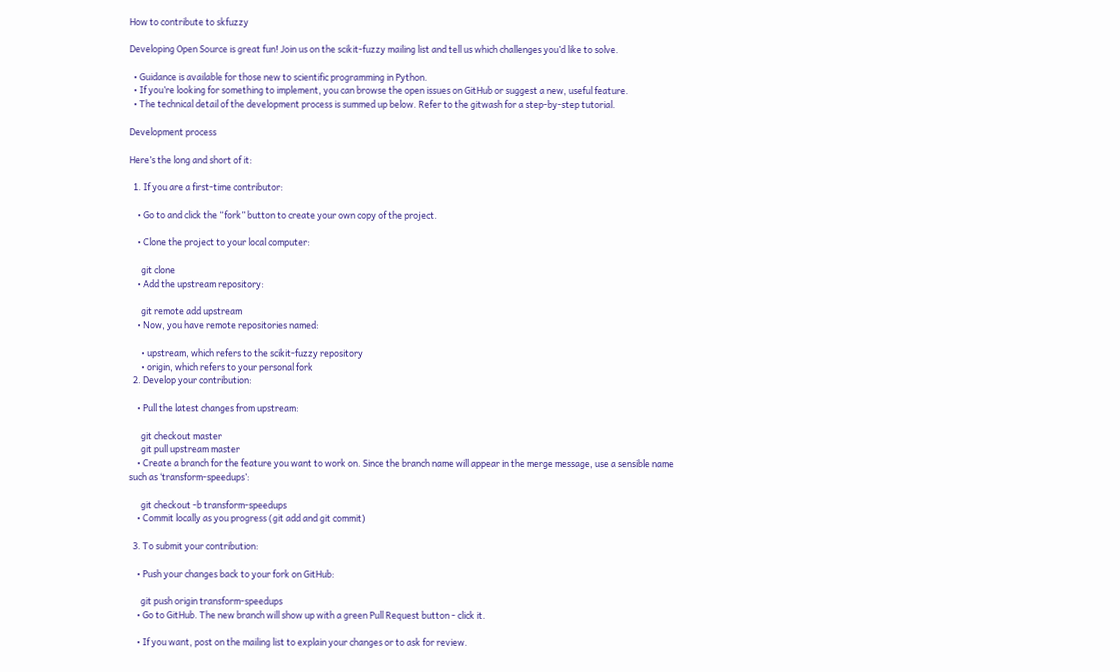How to contribute to skfuzzy

Developing Open Source is great fun! Join us on the scikit-fuzzy mailing list and tell us which challenges you’d like to solve.

  • Guidance is available for those new to scientific programming in Python.
  • If you’re looking for something to implement, you can browse the open issues on GitHub or suggest a new, useful feature.
  • The technical detail of the development process is summed up below. Refer to the gitwash for a step-by-step tutorial.

Development process

Here’s the long and short of it:

  1. If you are a first-time contributor:

    • Go to and click the “fork” button to create your own copy of the project.

    • Clone the project to your local computer:

      git clone
    • Add the upstream repository:

      git remote add upstream
    • Now, you have remote repositories named:

      • upstream, which refers to the scikit-fuzzy repository
      • origin, which refers to your personal fork
  2. Develop your contribution:

    • Pull the latest changes from upstream:

      git checkout master
      git pull upstream master
    • Create a branch for the feature you want to work on. Since the branch name will appear in the merge message, use a sensible name such as ‘transform-speedups’:

      git checkout -b transform-speedups
    • Commit locally as you progress (git add and git commit)

  3. To submit your contribution:

    • Push your changes back to your fork on GitHub:

      git push origin transform-speedups
    • Go to GitHub. The new branch will show up with a green Pull Request button - click it.

    • If you want, post on the mailing list to explain your changes or to ask for review.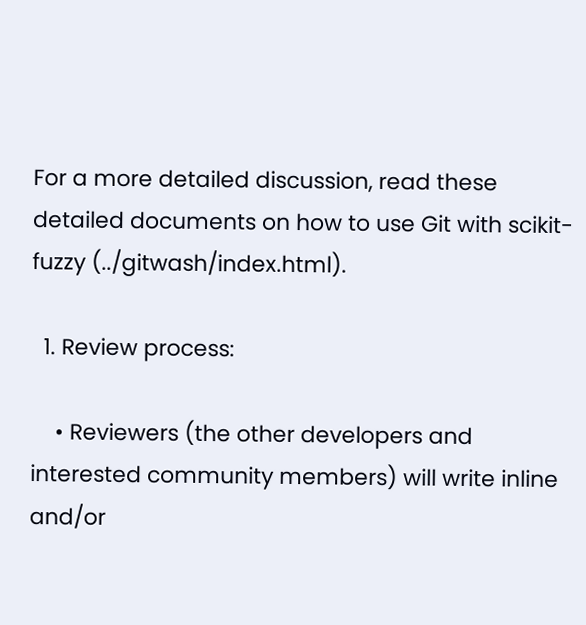For a more detailed discussion, read these detailed documents on how to use Git with scikit-fuzzy (../gitwash/index.html).

  1. Review process:

    • Reviewers (the other developers and interested community members) will write inline and/or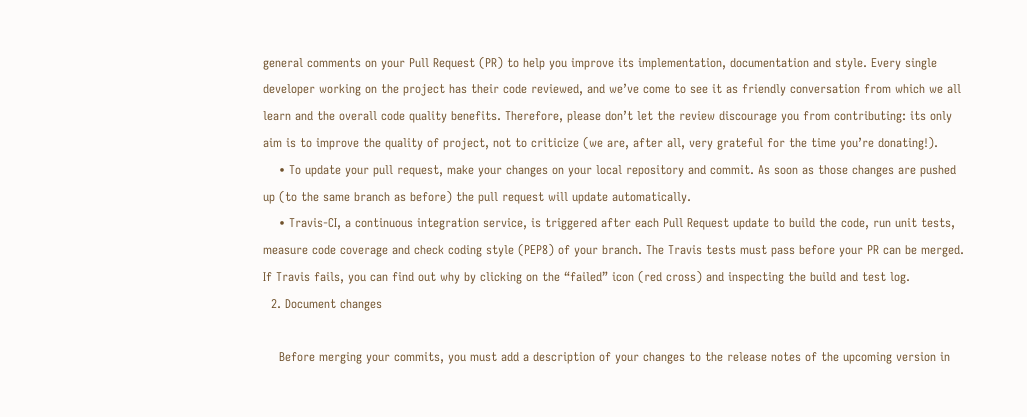general comments on your Pull Request (PR) to help you improve its implementation, documentation and style. Every single developer working on the project has their code reviewed, and we’ve come to see it as friendly conversation from which we all learn and the overall code quality benefits. Therefore, please don’t let the review discourage you from contributing: its only aim is to improve the quality of project, not to criticize (we are, after all, very grateful for the time you’re donating!).
    • To update your pull request, make your changes on your local repository and commit. As soon as those changes are pushed up (to the same branch as before) the pull request will update automatically.
    • Travis-CI, a continuous integration service, is triggered after each Pull Request update to build the code, run unit tests, measure code coverage and check coding style (PEP8) of your branch. The Travis tests must pass before your PR can be merged. If Travis fails, you can find out why by clicking on the “failed” icon (red cross) and inspecting the build and test log.
  2. Document changes

    Before merging your commits, you must add a description of your changes to the release notes of the upcoming version in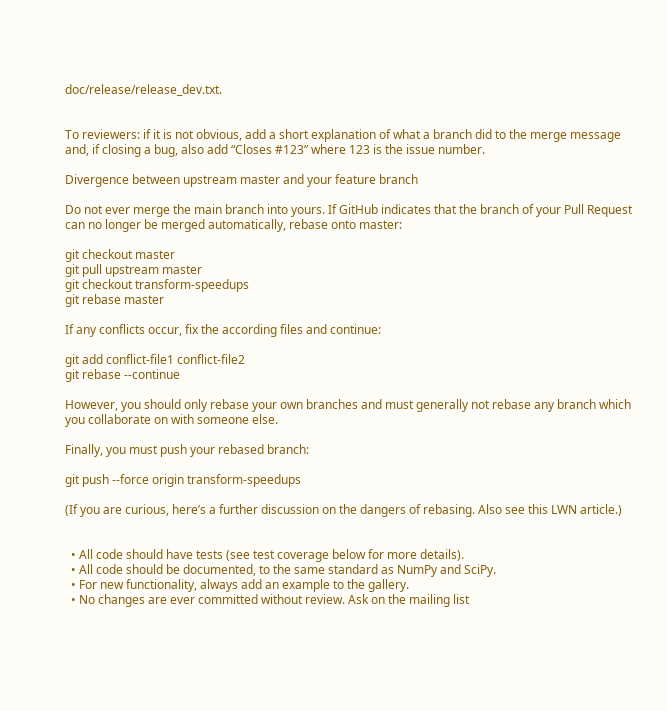doc/release/release_dev.txt.


To reviewers: if it is not obvious, add a short explanation of what a branch did to the merge message and, if closing a bug, also add “Closes #123” where 123 is the issue number.

Divergence between upstream master and your feature branch

Do not ever merge the main branch into yours. If GitHub indicates that the branch of your Pull Request can no longer be merged automatically, rebase onto master:

git checkout master
git pull upstream master
git checkout transform-speedups
git rebase master

If any conflicts occur, fix the according files and continue:

git add conflict-file1 conflict-file2
git rebase --continue

However, you should only rebase your own branches and must generally not rebase any branch which you collaborate on with someone else.

Finally, you must push your rebased branch:

git push --force origin transform-speedups

(If you are curious, here’s a further discussion on the dangers of rebasing. Also see this LWN article.)


  • All code should have tests (see test coverage below for more details).
  • All code should be documented, to the same standard as NumPy and SciPy.
  • For new functionality, always add an example to the gallery.
  • No changes are ever committed without review. Ask on the mailing list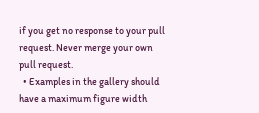if you get no response to your pull request. Never merge your own pull request.
  • Examples in the gallery should have a maximum figure width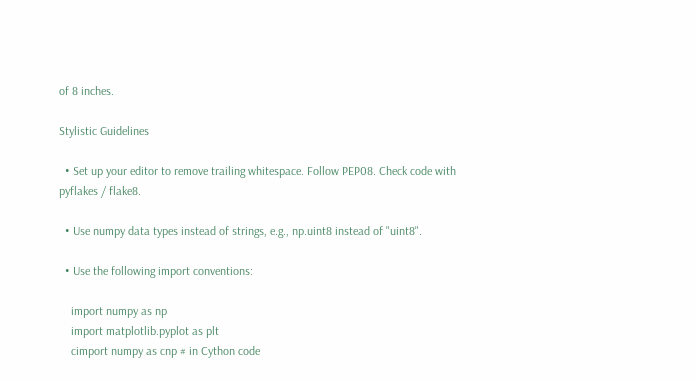of 8 inches.

Stylistic Guidelines

  • Set up your editor to remove trailing whitespace. Follow PEP08. Check code with pyflakes / flake8.

  • Use numpy data types instead of strings, e.g., np.uint8 instead of "uint8".

  • Use the following import conventions:

    import numpy as np
    import matplotlib.pyplot as plt
    cimport numpy as cnp # in Cython code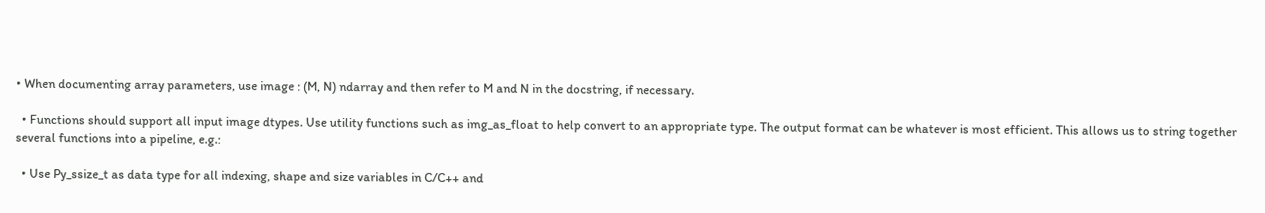• When documenting array parameters, use image : (M, N) ndarray and then refer to M and N in the docstring, if necessary.

  • Functions should support all input image dtypes. Use utility functions such as img_as_float to help convert to an appropriate type. The output format can be whatever is most efficient. This allows us to string together several functions into a pipeline, e.g.:

  • Use Py_ssize_t as data type for all indexing, shape and size variables in C/C++ and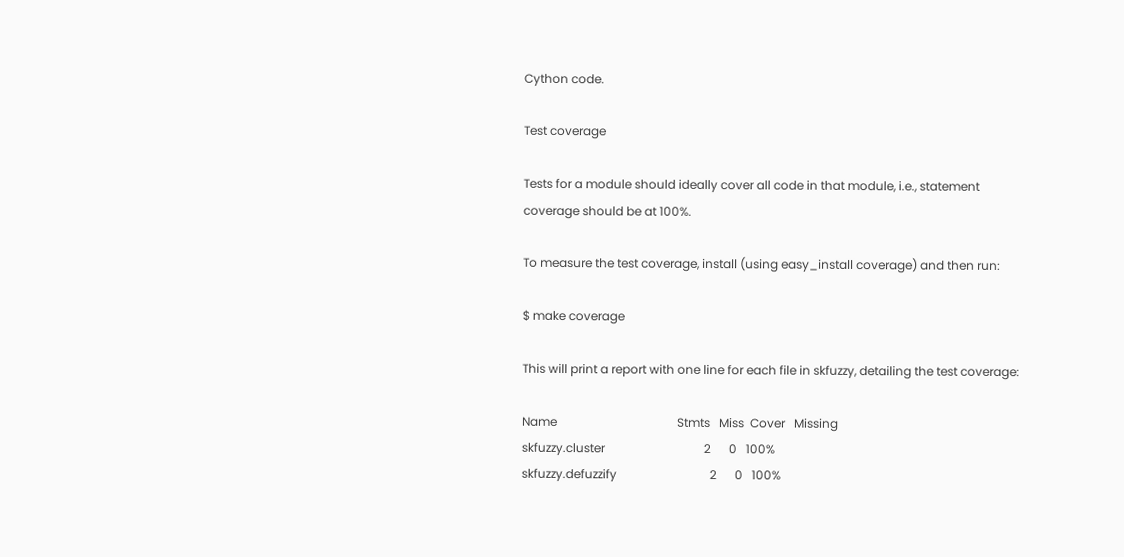Cython code.

Test coverage

Tests for a module should ideally cover all code in that module, i.e., statement coverage should be at 100%.

To measure the test coverage, install (using easy_install coverage) and then run:

$ make coverage

This will print a report with one line for each file in skfuzzy, detailing the test coverage:

Name                                        Stmts   Miss  Cover   Missing
skfuzzy.cluster                                 2      0   100%
skfuzzy.defuzzify                               2      0   100%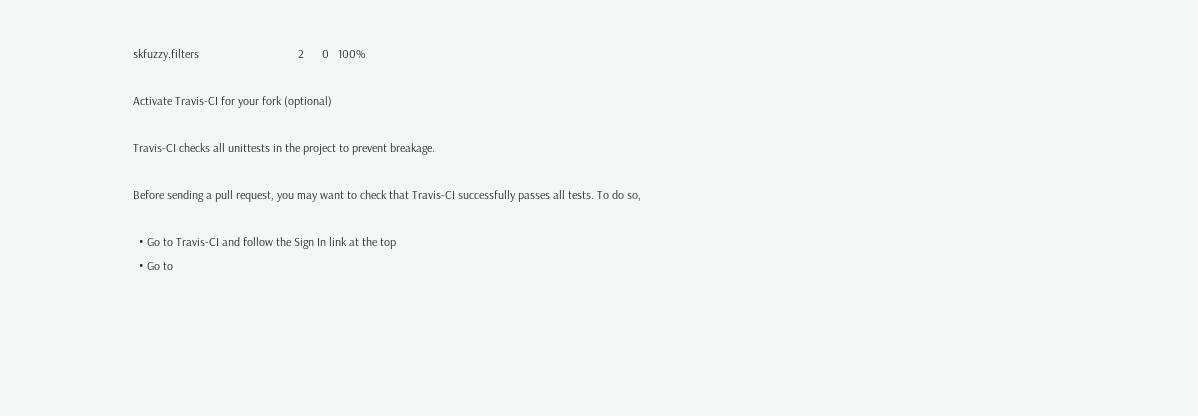skfuzzy.filters                                 2      0   100%

Activate Travis-CI for your fork (optional)

Travis-CI checks all unittests in the project to prevent breakage.

Before sending a pull request, you may want to check that Travis-CI successfully passes all tests. To do so,

  • Go to Travis-CI and follow the Sign In link at the top
  • Go to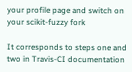your profile page and switch on your scikit-fuzzy fork

It corresponds to steps one and two in Travis-CI documentation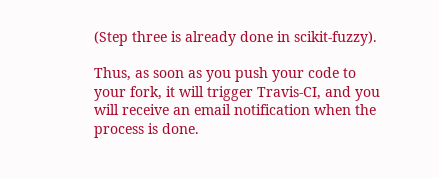(Step three is already done in scikit-fuzzy).

Thus, as soon as you push your code to your fork, it will trigger Travis-CI, and you will receive an email notification when the process is done.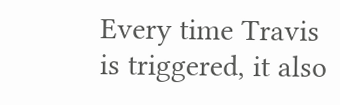Every time Travis is triggered, it also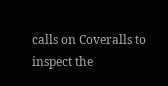calls on Coveralls to inspect the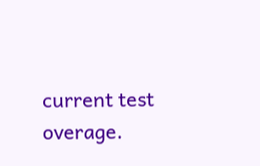current test overage.